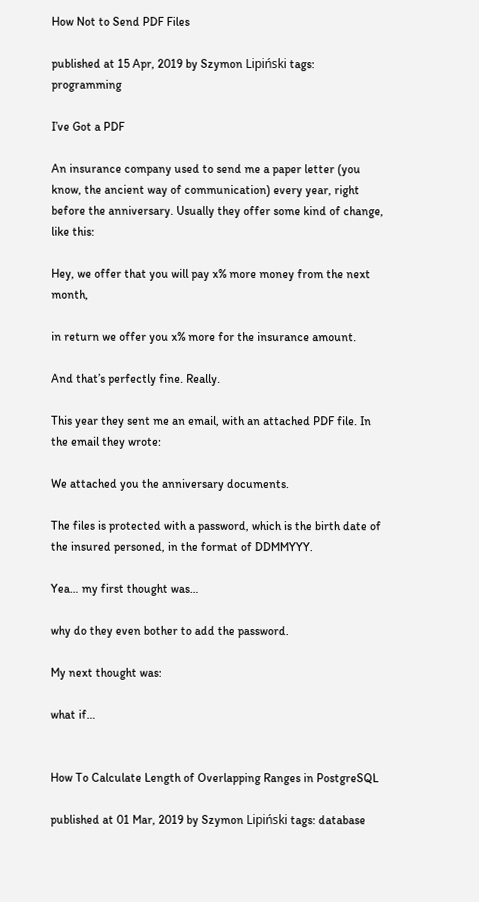How Not to Send PDF Files

published at 15 Apr, 2019 by Szymon Lipiński tags: programming

I’ve Got a PDF

An insurance company used to send me a paper letter (you know, the ancient way of communication) every year, right before the anniversary. Usually they offer some kind of change, like this:

Hey, we offer that you will pay x% more money from the next month,

in return we offer you x% more for the insurance amount.

And that’s perfectly fine. Really.

This year they sent me an email, with an attached PDF file. In the email they wrote:

We attached you the anniversary documents.

The files is protected with a password, which is the birth date of the insured personed, in the format of DDMMYYY.

Yea… my first thought was…

why do they even bother to add the password.

My next thought was:

what if…


How To Calculate Length of Overlapping Ranges in PostgreSQL

published at 01 Mar, 2019 by Szymon Lipiński tags: database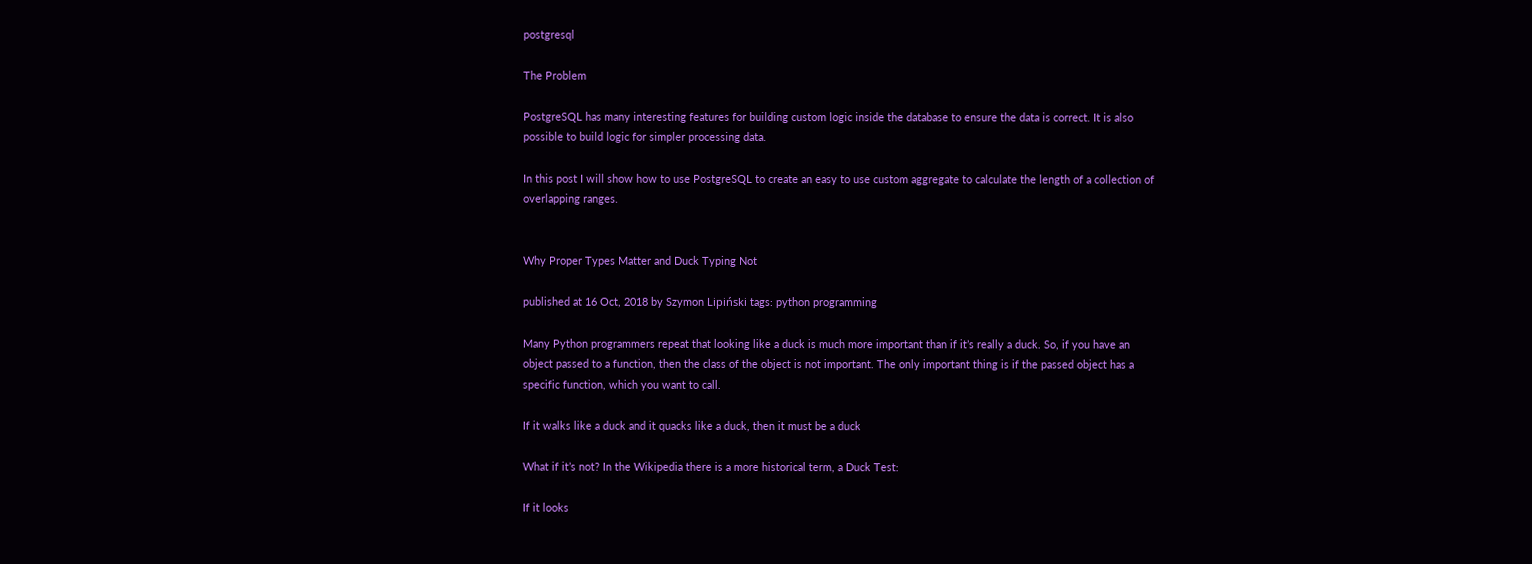postgresql

The Problem

PostgreSQL has many interesting features for building custom logic inside the database to ensure the data is correct. It is also possible to build logic for simpler processing data.

In this post I will show how to use PostgreSQL to create an easy to use custom aggregate to calculate the length of a collection of overlapping ranges.


Why Proper Types Matter and Duck Typing Not

published at 16 Oct, 2018 by Szymon Lipiński tags: python programming

Many Python programmers repeat that looking like a duck is much more important than if it’s really a duck. So, if you have an object passed to a function, then the class of the object is not important. The only important thing is if the passed object has a specific function, which you want to call.

If it walks like a duck and it quacks like a duck, then it must be a duck

What if it’s not? In the Wikipedia there is a more historical term, a Duck Test:

If it looks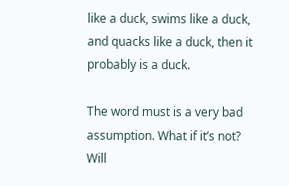like a duck, swims like a duck, and quacks like a duck, then it probably is a duck.

The word must is a very bad assumption. What if it’s not? Will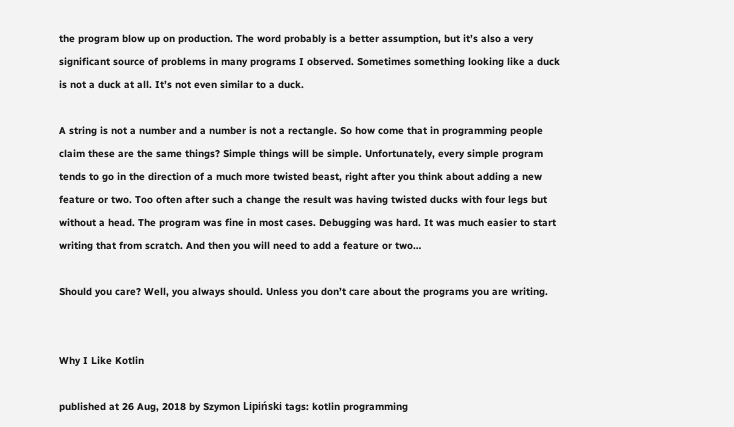the program blow up on production. The word probably is a better assumption, but it’s also a very significant source of problems in many programs I observed. Sometimes something looking like a duck is not a duck at all. It’s not even similar to a duck.

A string is not a number and a number is not a rectangle. So how come that in programming people claim these are the same things? Simple things will be simple. Unfortunately, every simple program tends to go in the direction of a much more twisted beast, right after you think about adding a new feature or two. Too often after such a change the result was having twisted ducks with four legs but without a head. The program was fine in most cases. Debugging was hard. It was much easier to start writing that from scratch. And then you will need to add a feature or two…

Should you care? Well, you always should. Unless you don’t care about the programs you are writing.


Why I Like Kotlin

published at 26 Aug, 2018 by Szymon Lipiński tags: kotlin programming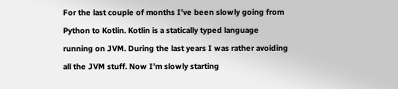For the last couple of months I’ve been slowly going from Python to Kotlin. Kotlin is a statically typed language running on JVM. During the last years I was rather avoiding all the JVM stuff. Now I’m slowly starting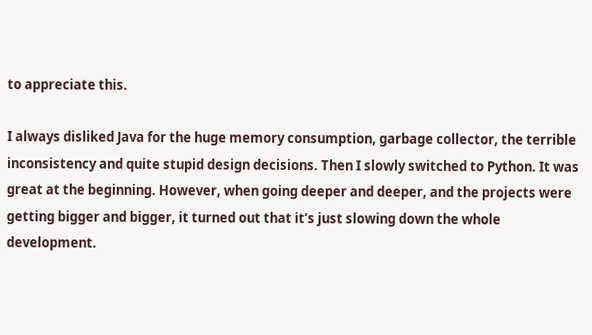to appreciate this.

I always disliked Java for the huge memory consumption, garbage collector, the terrible inconsistency and quite stupid design decisions. Then I slowly switched to Python. It was great at the beginning. However, when going deeper and deeper, and the projects were getting bigger and bigger, it turned out that it’s just slowing down the whole development.